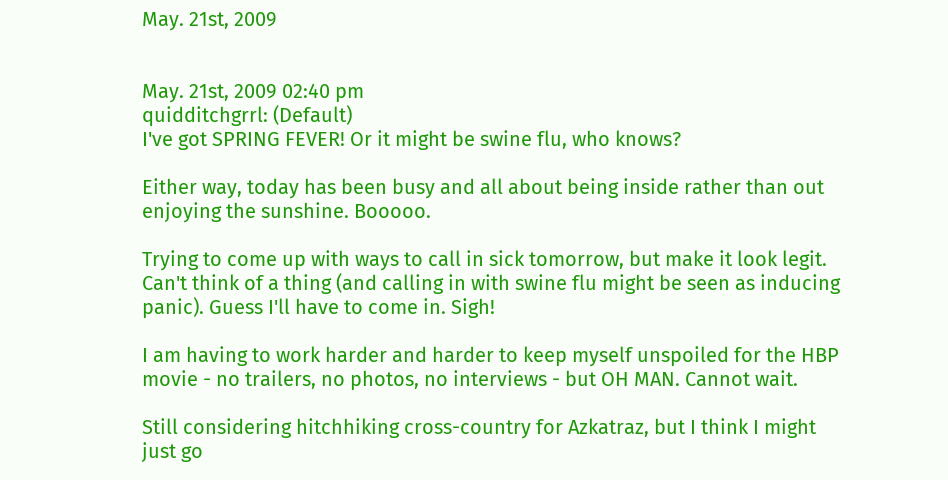May. 21st, 2009


May. 21st, 2009 02:40 pm
quidditchgrrl: (Default)
I've got SPRING FEVER! Or it might be swine flu, who knows?

Either way, today has been busy and all about being inside rather than out enjoying the sunshine. Booooo.

Trying to come up with ways to call in sick tomorrow, but make it look legit. Can't think of a thing (and calling in with swine flu might be seen as inducing panic). Guess I'll have to come in. Sigh!

I am having to work harder and harder to keep myself unspoiled for the HBP movie - no trailers, no photos, no interviews - but OH MAN. Cannot wait.

Still considering hitchhiking cross-country for Azkatraz, but I think I might just go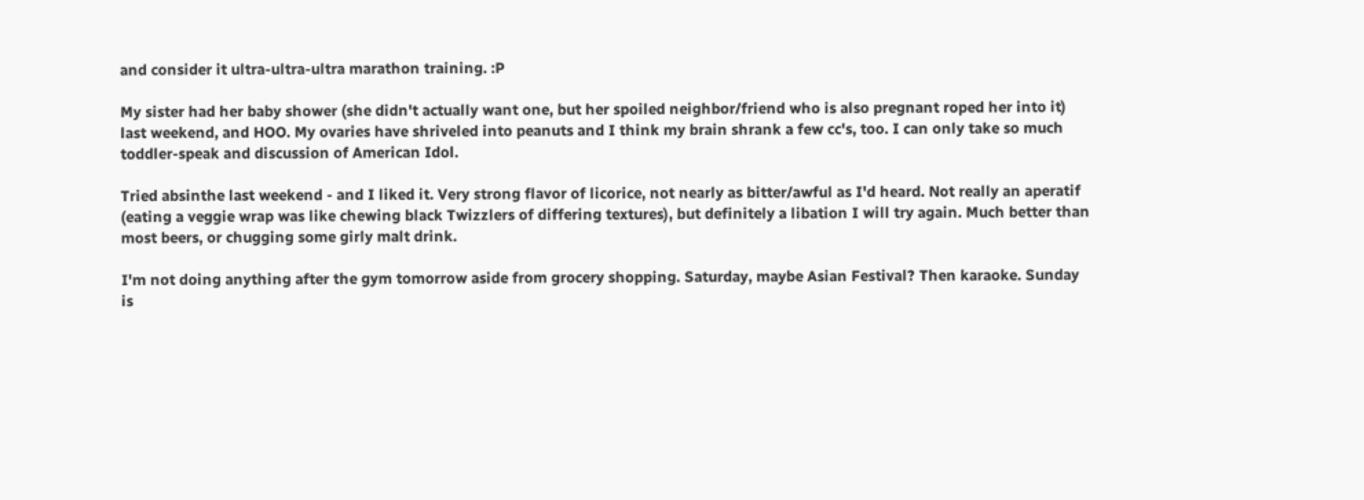and consider it ultra-ultra-ultra marathon training. :P

My sister had her baby shower (she didn't actually want one, but her spoiled neighbor/friend who is also pregnant roped her into it) last weekend, and HOO. My ovaries have shriveled into peanuts and I think my brain shrank a few cc's, too. I can only take so much toddler-speak and discussion of American Idol.

Tried absinthe last weekend - and I liked it. Very strong flavor of licorice, not nearly as bitter/awful as I'd heard. Not really an aperatif (eating a veggie wrap was like chewing black Twizzlers of differing textures), but definitely a libation I will try again. Much better than most beers, or chugging some girly malt drink.

I'm not doing anything after the gym tomorrow aside from grocery shopping. Saturday, maybe Asian Festival? Then karaoke. Sunday is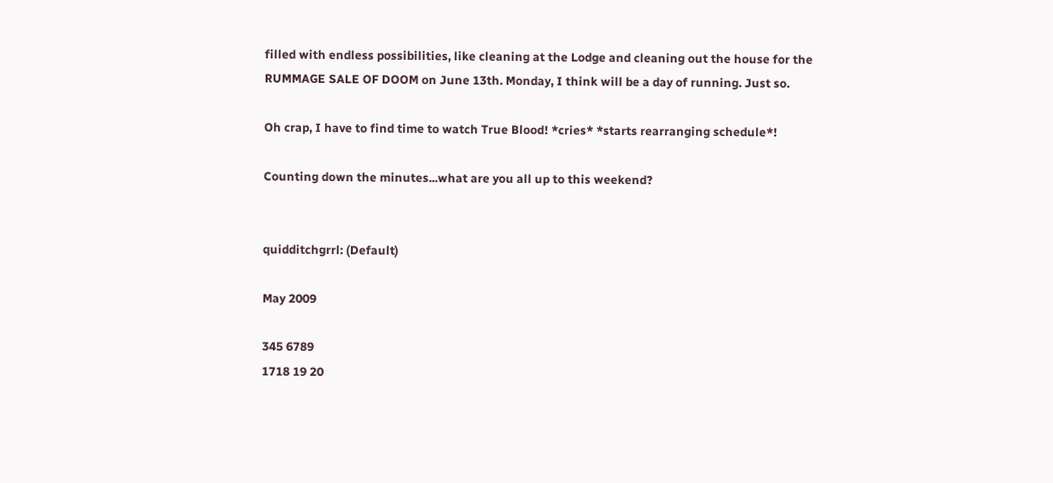filled with endless possibilities, like cleaning at the Lodge and cleaning out the house for the RUMMAGE SALE OF DOOM on June 13th. Monday, I think will be a day of running. Just so.

Oh crap, I have to find time to watch True Blood! *cries* *starts rearranging schedule*!

Counting down the minutes...what are you all up to this weekend?


quidditchgrrl: (Default)

May 2009

345 6789
1718 19 20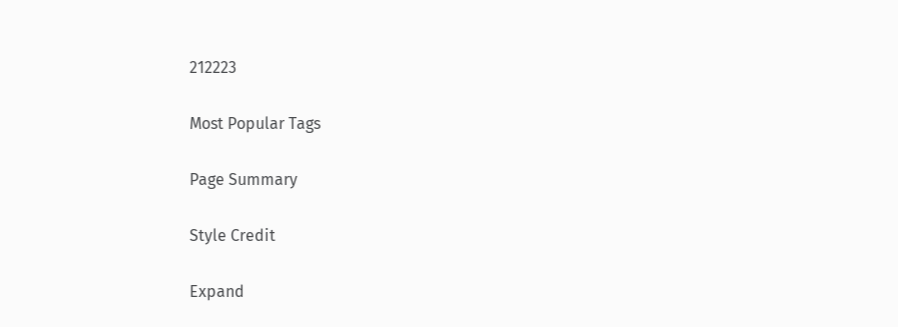212223

Most Popular Tags

Page Summary

Style Credit

Expand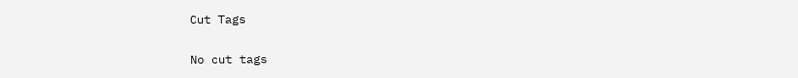Cut Tags

No cut tags